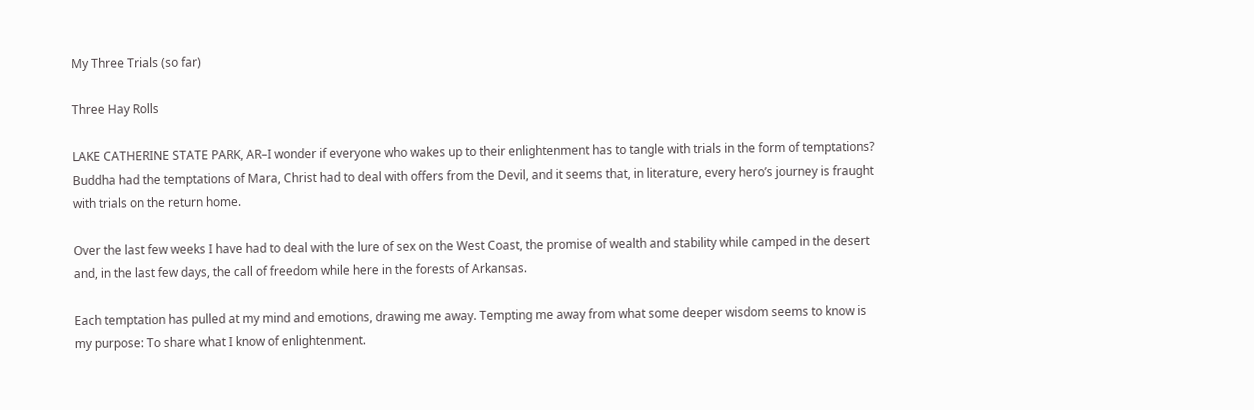My Three Trials (so far)

Three Hay Rolls

LAKE CATHERINE STATE PARK, AR–I wonder if everyone who wakes up to their enlightenment has to tangle with trials in the form of temptations? Buddha had the temptations of Mara, Christ had to deal with offers from the Devil, and it seems that, in literature, every hero’s journey is fraught with trials on the return home.

Over the last few weeks I have had to deal with the lure of sex on the West Coast, the promise of wealth and stability while camped in the desert and, in the last few days, the call of freedom while here in the forests of Arkansas.

Each temptation has pulled at my mind and emotions, drawing me away. Tempting me away from what some deeper wisdom seems to know is my purpose: To share what I know of enlightenment.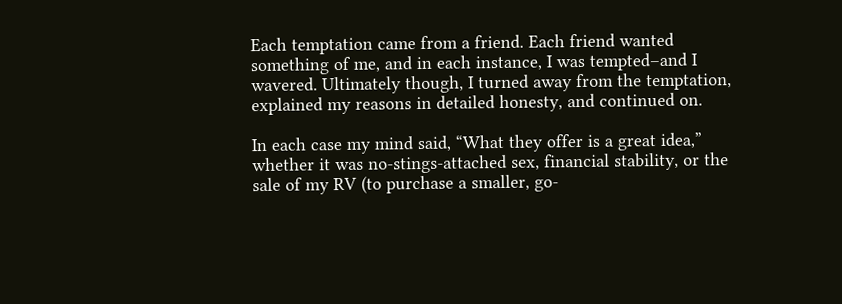Each temptation came from a friend. Each friend wanted something of me, and in each instance, I was tempted–and I wavered. Ultimately though, I turned away from the temptation, explained my reasons in detailed honesty, and continued on.

In each case my mind said, “What they offer is a great idea,” whether it was no-stings-attached sex, financial stability, or the sale of my RV (to purchase a smaller, go-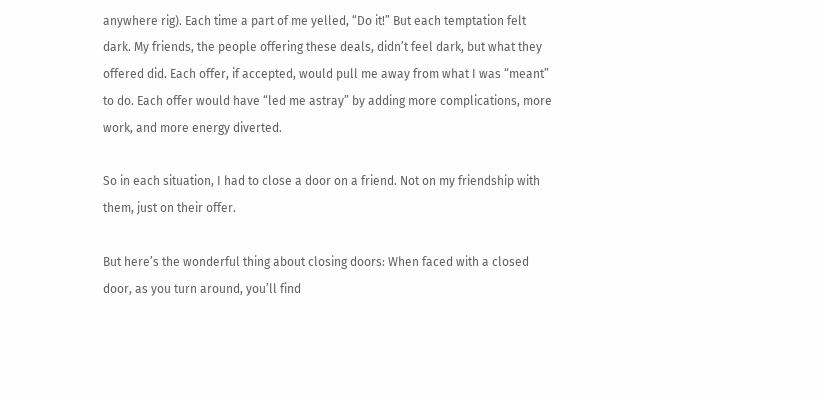anywhere rig). Each time a part of me yelled, “Do it!” But each temptation felt dark. My friends, the people offering these deals, didn’t feel dark, but what they offered did. Each offer, if accepted, would pull me away from what I was “meant” to do. Each offer would have “led me astray” by adding more complications, more work, and more energy diverted.

So in each situation, I had to close a door on a friend. Not on my friendship with them, just on their offer.

But here’s the wonderful thing about closing doors: When faced with a closed door, as you turn around, you’ll find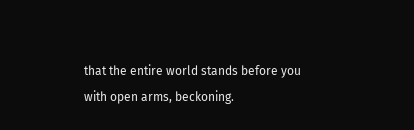that the entire world stands before you with open arms, beckoning.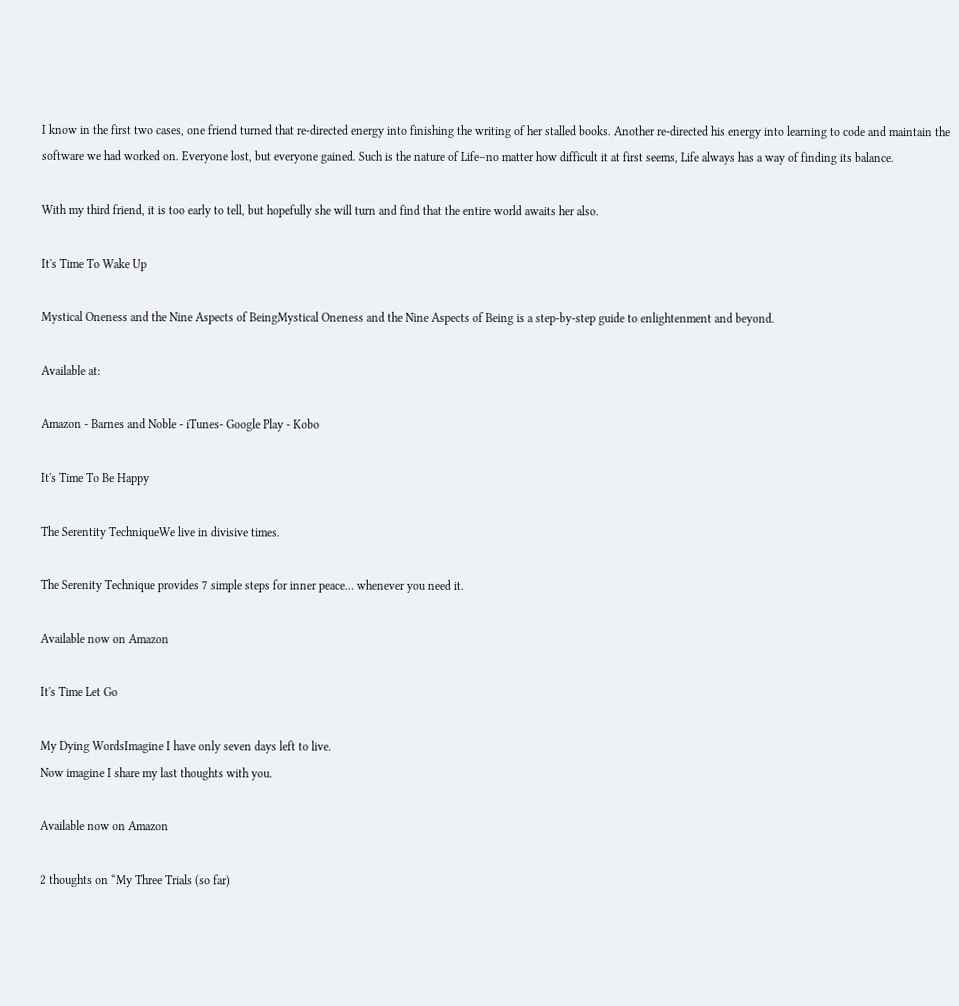I know in the first two cases, one friend turned that re-directed energy into finishing the writing of her stalled books. Another re-directed his energy into learning to code and maintain the software we had worked on. Everyone lost, but everyone gained. Such is the nature of Life–no matter how difficult it at first seems, Life always has a way of finding its balance.

With my third friend, it is too early to tell, but hopefully she will turn and find that the entire world awaits her also.

It's Time To Wake Up

Mystical Oneness and the Nine Aspects of BeingMystical Oneness and the Nine Aspects of Being is a step-by-step guide to enlightenment and beyond.

Available at:

Amazon - Barnes and Noble - iTunes- Google Play - Kobo

It's Time To Be Happy

The Serentity TechniqueWe live in divisive times.

The Serenity Technique provides 7 simple steps for inner peace… whenever you need it.

Available now on Amazon

It's Time Let Go

My Dying WordsImagine I have only seven days left to live.
Now imagine I share my last thoughts with you.

Available now on Amazon

2 thoughts on “My Three Trials (so far)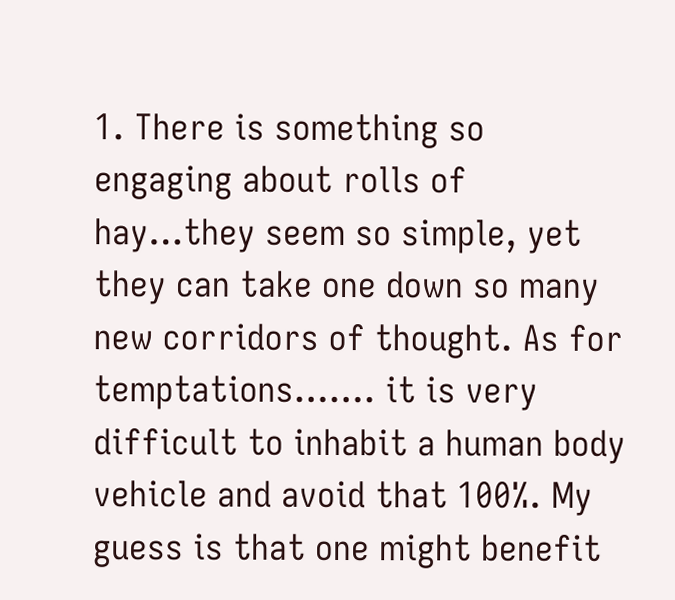1. There is something so engaging about rolls of hay…they seem so simple, yet they can take one down so many new corridors of thought. As for temptations……. it is very difficult to inhabit a human body vehicle and avoid that 100%. My guess is that one might benefit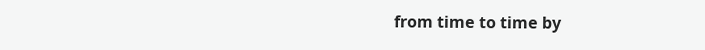from time to time by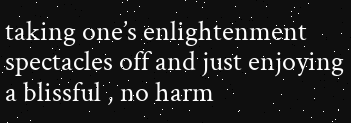taking one’s enlightenment spectacles off and just enjoying a blissful , no harm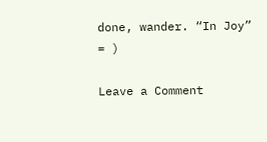done, wander. “In Joy” = )

Leave a Comment